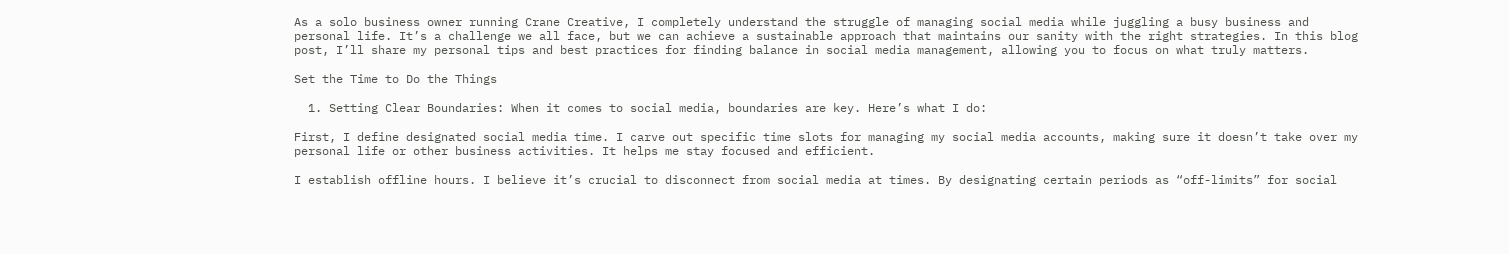As a solo business owner running Crane Creative, I completely understand the struggle of managing social media while juggling a busy business and personal life. It’s a challenge we all face, but we can achieve a sustainable approach that maintains our sanity with the right strategies. In this blog post, I’ll share my personal tips and best practices for finding balance in social media management, allowing you to focus on what truly matters.

Set the Time to Do the Things

  1. Setting Clear Boundaries: When it comes to social media, boundaries are key. Here’s what I do:

First, I define designated social media time. I carve out specific time slots for managing my social media accounts, making sure it doesn’t take over my personal life or other business activities. It helps me stay focused and efficient.

I establish offline hours. I believe it’s crucial to disconnect from social media at times. By designating certain periods as “off-limits” for social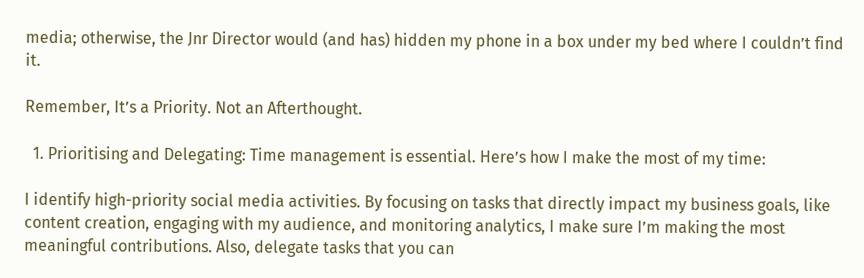media; otherwise, the Jnr Director would (and has) hidden my phone in a box under my bed where I couldn’t find it.

Remember, It’s a Priority. Not an Afterthought.

  1. Prioritising and Delegating: Time management is essential. Here’s how I make the most of my time:

I identify high-priority social media activities. By focusing on tasks that directly impact my business goals, like content creation, engaging with my audience, and monitoring analytics, I make sure I’m making the most meaningful contributions. Also, delegate tasks that you can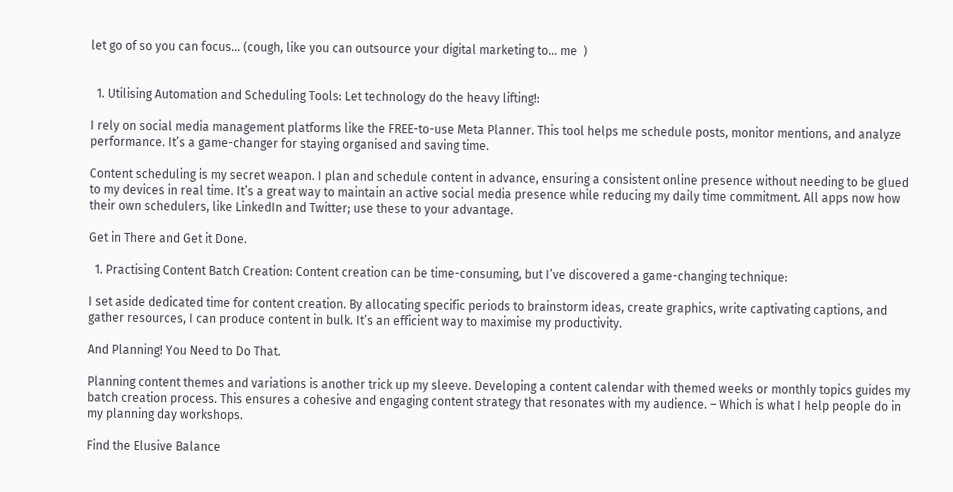let go of so you can focus… (cough, like you can outsource your digital marketing to… me  )


  1. Utilising Automation and Scheduling Tools: Let technology do the heavy lifting!:

I rely on social media management platforms like the FREE-to-use Meta Planner. This tool helps me schedule posts, monitor mentions, and analyze performance. It’s a game-changer for staying organised and saving time.

Content scheduling is my secret weapon. I plan and schedule content in advance, ensuring a consistent online presence without needing to be glued to my devices in real time. It’s a great way to maintain an active social media presence while reducing my daily time commitment. All apps now how their own schedulers, like LinkedIn and Twitter; use these to your advantage.

Get in There and Get it Done.

  1. Practising Content Batch Creation: Content creation can be time-consuming, but I’ve discovered a game-changing technique:

I set aside dedicated time for content creation. By allocating specific periods to brainstorm ideas, create graphics, write captivating captions, and gather resources, I can produce content in bulk. It’s an efficient way to maximise my productivity.

And Planning! You Need to Do That.

Planning content themes and variations is another trick up my sleeve. Developing a content calendar with themed weeks or monthly topics guides my batch creation process. This ensures a cohesive and engaging content strategy that resonates with my audience. – Which is what I help people do in my planning day workshops.

Find the Elusive Balance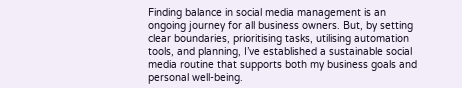Finding balance in social media management is an ongoing journey for all business owners. But, by setting clear boundaries, prioritising tasks, utilising automation tools, and planning, I’ve established a sustainable social media routine that supports both my business goals and personal well-being.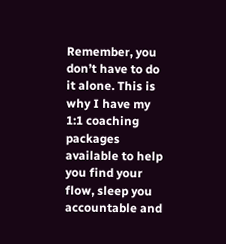Remember, you don’t have to do it alone. This is why I have my 1:1 coaching packages available to help you find your flow, sleep you accountable and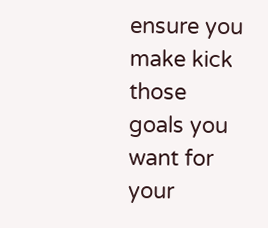ensure you make kick those goals you want for your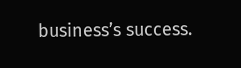business’s success.